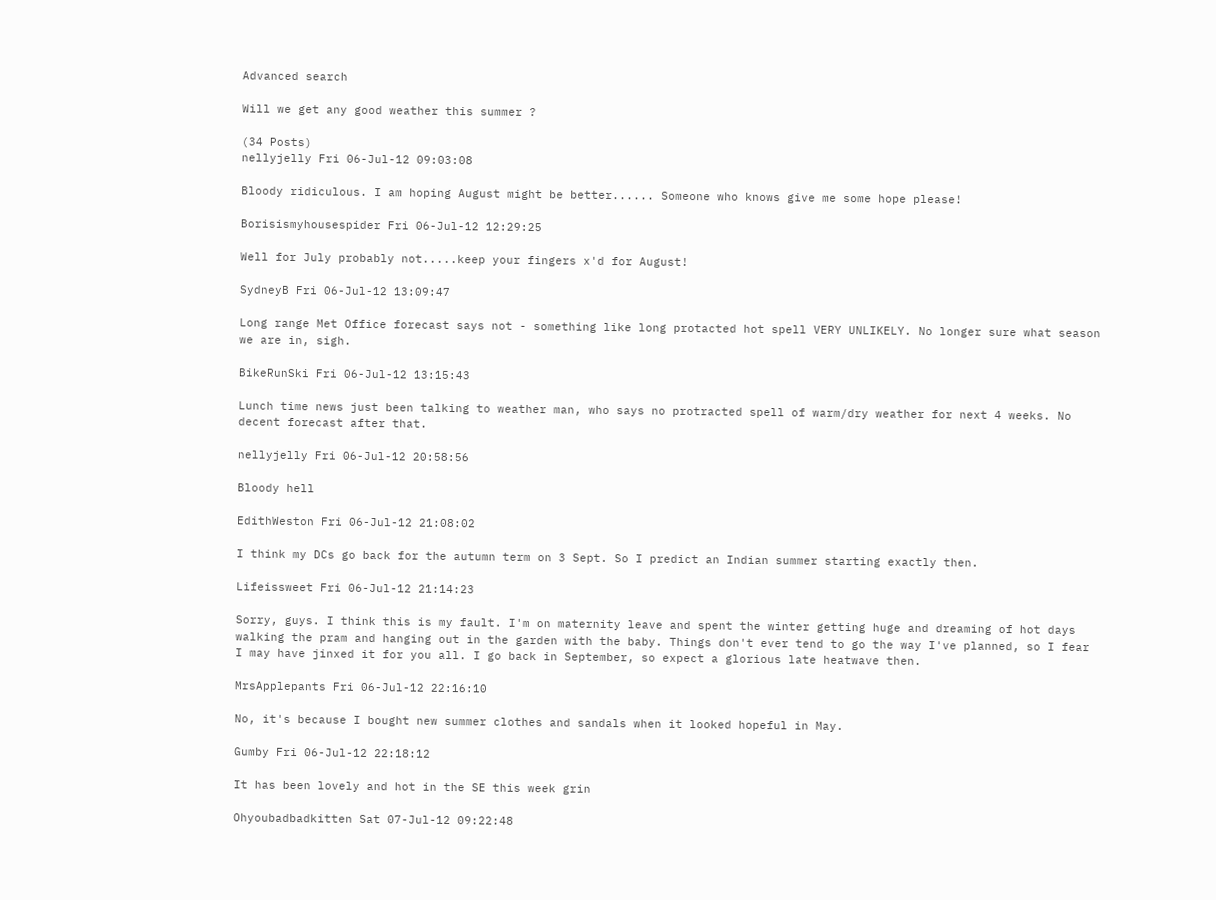Advanced search

Will we get any good weather this summer ?

(34 Posts)
nellyjelly Fri 06-Jul-12 09:03:08

Bloody ridiculous. I am hoping August might be better...... Someone who knows give me some hope please!

Borisismyhousespider Fri 06-Jul-12 12:29:25

Well for July probably not.....keep your fingers x'd for August!

SydneyB Fri 06-Jul-12 13:09:47

Long range Met Office forecast says not - something like long protacted hot spell VERY UNLIKELY. No longer sure what season we are in, sigh.

BikeRunSki Fri 06-Jul-12 13:15:43

Lunch time news just been talking to weather man, who says no protracted spell of warm/dry weather for next 4 weeks. No decent forecast after that.

nellyjelly Fri 06-Jul-12 20:58:56

Bloody hell

EdithWeston Fri 06-Jul-12 21:08:02

I think my DCs go back for the autumn term on 3 Sept. So I predict an Indian summer starting exactly then.

Lifeissweet Fri 06-Jul-12 21:14:23

Sorry, guys. I think this is my fault. I'm on maternity leave and spent the winter getting huge and dreaming of hot days walking the pram and hanging out in the garden with the baby. Things don't ever tend to go the way I've planned, so I fear I may have jinxed it for you all. I go back in September, so expect a glorious late heatwave then.

MrsApplepants Fri 06-Jul-12 22:16:10

No, it's because I bought new summer clothes and sandals when it looked hopeful in May.

Gumby Fri 06-Jul-12 22:18:12

It has been lovely and hot in the SE this week grin

Ohyoubadbadkitten Sat 07-Jul-12 09:22:48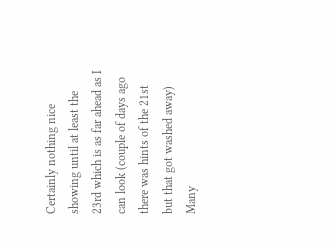Certainly nothing nice showing until at least the 23rd which is as far ahead as I can look (couple of days ago there was hints of the 21st but that got washed away)
Many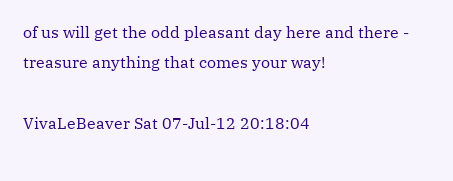of us will get the odd pleasant day here and there - treasure anything that comes your way!

VivaLeBeaver Sat 07-Jul-12 20:18:04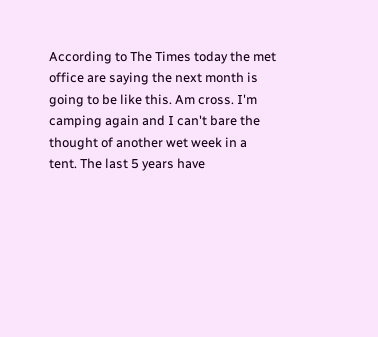According to The Times today the met office are saying the next month is going to be like this. Am cross. I'm camping again and I can't bare the thought of another wet week in a tent. The last 5 years have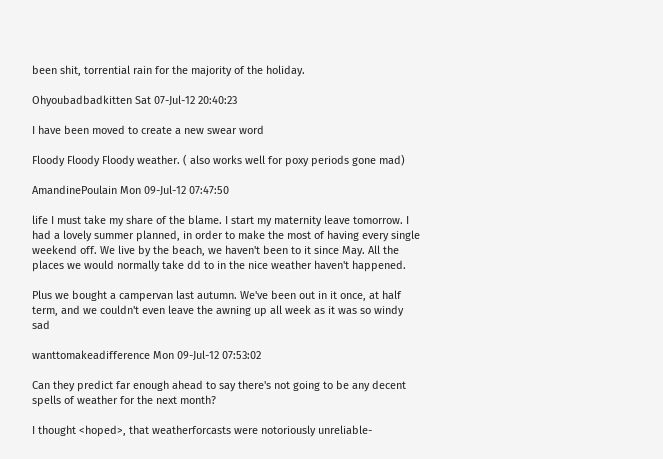been shit, torrential rain for the majority of the holiday.

Ohyoubadbadkitten Sat 07-Jul-12 20:40:23

I have been moved to create a new swear word

Floody Floody Floody weather. ( also works well for poxy periods gone mad)

AmandinePoulain Mon 09-Jul-12 07:47:50

life I must take my share of the blame. I start my maternity leave tomorrow. I had a lovely summer planned, in order to make the most of having every single weekend off. We live by the beach, we haven't been to it since May. All the places we would normally take dd to in the nice weather haven't happened.

Plus we bought a campervan last autumn. We've been out in it once, at half term, and we couldn't even leave the awning up all week as it was so windy sad

wanttomakeadifference Mon 09-Jul-12 07:53:02

Can they predict far enough ahead to say there's not going to be any decent spells of weather for the next month?

I thought <hoped>, that weatherforcasts were notoriously unreliable-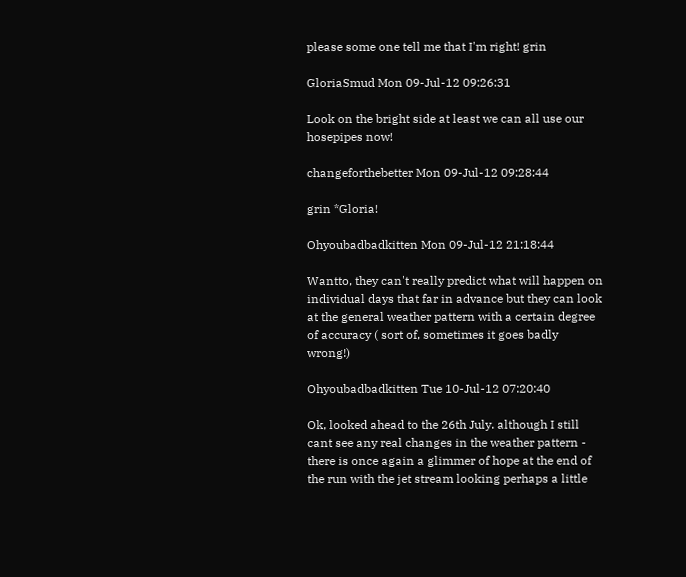please some one tell me that I'm right! grin

GloriaSmud Mon 09-Jul-12 09:26:31

Look on the bright side at least we can all use our hosepipes now!

changeforthebetter Mon 09-Jul-12 09:28:44

grin *Gloria!

Ohyoubadbadkitten Mon 09-Jul-12 21:18:44

Wantto, they can't really predict what will happen on individual days that far in advance but they can look at the general weather pattern with a certain degree of accuracy ( sort of, sometimes it goes badly wrong!)

Ohyoubadbadkitten Tue 10-Jul-12 07:20:40

Ok, looked ahead to the 26th July. although I still cant see any real changes in the weather pattern - there is once again a glimmer of hope at the end of the run with the jet stream looking perhaps a little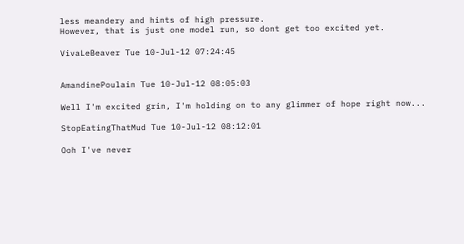less meandery and hints of high pressure.
However, that is just one model run, so dont get too excited yet.

VivaLeBeaver Tue 10-Jul-12 07:24:45


AmandinePoulain Tue 10-Jul-12 08:05:03

Well I'm excited grin, I'm holding on to any glimmer of hope right now...

StopEatingThatMud Tue 10-Jul-12 08:12:01

Ooh I've never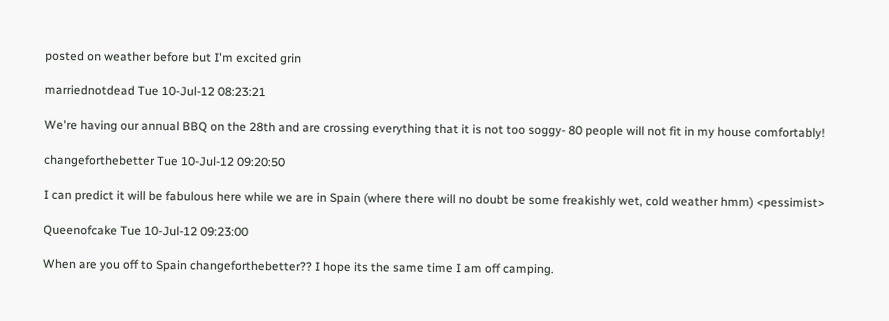posted on weather before but I'm excited grin

marriednotdead Tue 10-Jul-12 08:23:21

We're having our annual BBQ on the 28th and are crossing everything that it is not too soggy- 80 people will not fit in my house comfortably!

changeforthebetter Tue 10-Jul-12 09:20:50

I can predict it will be fabulous here while we are in Spain (where there will no doubt be some freakishly wet, cold weather hmm) <pessimist>

Queenofcake Tue 10-Jul-12 09:23:00

When are you off to Spain changeforthebetter?? I hope its the same time I am off camping.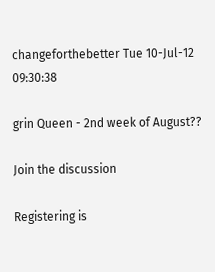changeforthebetter Tue 10-Jul-12 09:30:38

grin Queen - 2nd week of August??

Join the discussion

Registering is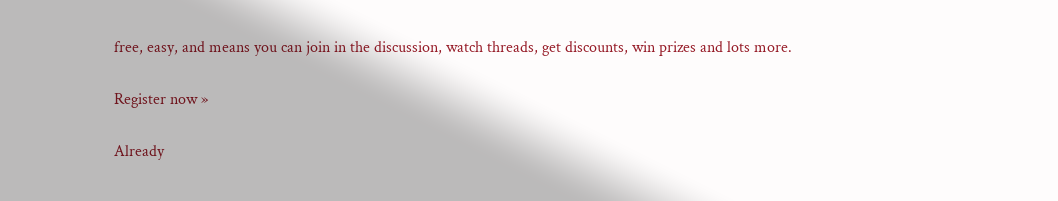free, easy, and means you can join in the discussion, watch threads, get discounts, win prizes and lots more.

Register now »

Already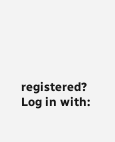registered? Log in with: